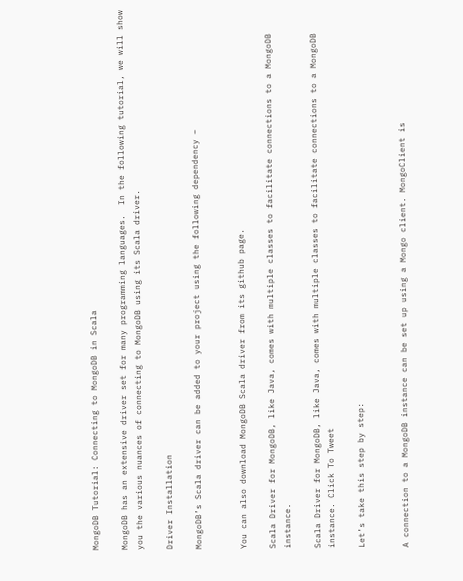MongoDB Tutorial: Connecting to MongoDB in Scala

MongoDB has an extensive driver set for many programming languages.  In the following tutorial, we will show you the various nuances of connecting to MongoDB using its Scala driver.

Driver Installation

MongoDB’s Scala driver can be added to your project using the following dependency –


You can also download MongoDB Scala driver from its github page.

Scala Driver for MongoDB, like Java, comes with multiple classes to facilitate connections to a MongoDB instance.

Scala Driver for MongoDB, like Java, comes with multiple classes to facilitate connections to a MongoDB instance. Click To Tweet

Let’s take this step by step:


A connection to a MongoDB instance can be set up using a Mongo client. MongoClient is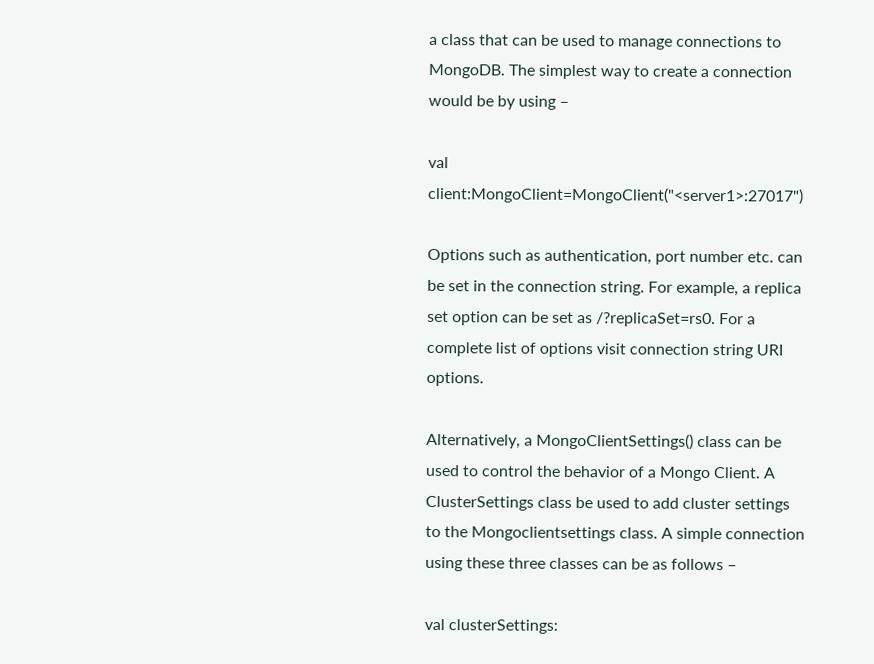a class that can be used to manage connections to MongoDB. The simplest way to create a connection would be by using –

val client:MongoClient=MongoClient("<server1>:27017")

Options such as authentication, port number etc. can be set in the connection string. For example, a replica set option can be set as /?replicaSet=rs0. For a complete list of options visit connection string URI options.

Alternatively, a MongoClientSettings() class can be used to control the behavior of a Mongo Client. A ClusterSettings class be used to add cluster settings to the Mongoclientsettings class. A simple connection using these three classes can be as follows –

val clusterSettings: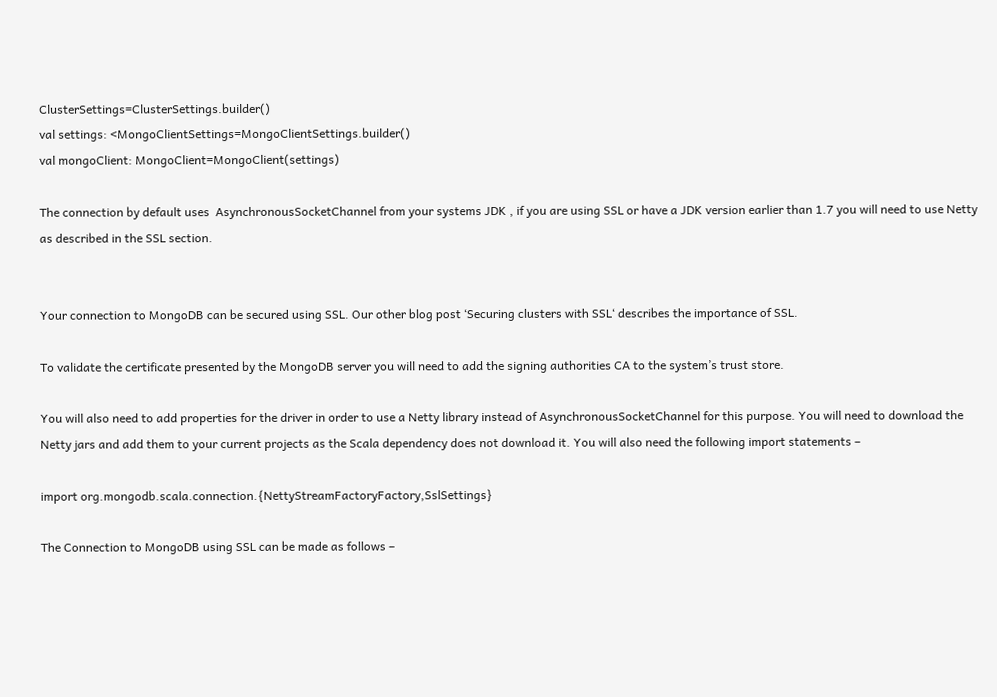ClusterSettings=ClusterSettings.builder()
val settings: <MongoClientSettings=MongoClientSettings.builder()
val mongoClient: MongoClient=MongoClient(settings)

The connection by default uses  AsynchronousSocketChannel from your systems JDK , if you are using SSL or have a JDK version earlier than 1.7 you will need to use Netty as described in the SSL section.


Your connection to MongoDB can be secured using SSL. Our other blog post ‘Securing clusters with SSL‘ describes the importance of SSL.

To validate the certificate presented by the MongoDB server you will need to add the signing authorities CA to the system’s trust store.

You will also need to add properties for the driver in order to use a Netty library instead of AsynchronousSocketChannel for this purpose. You will need to download the Netty jars and add them to your current projects as the Scala dependency does not download it. You will also need the following import statements –

import org.mongodb.scala.connection.{NettyStreamFactoryFactory,SslSettings}

The Connection to MongoDB using SSL can be made as follows –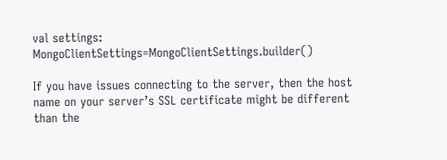val settings: MongoClientSettings=MongoClientSettings.builder()

If you have issues connecting to the server, then the host name on your server’s SSL certificate might be different than the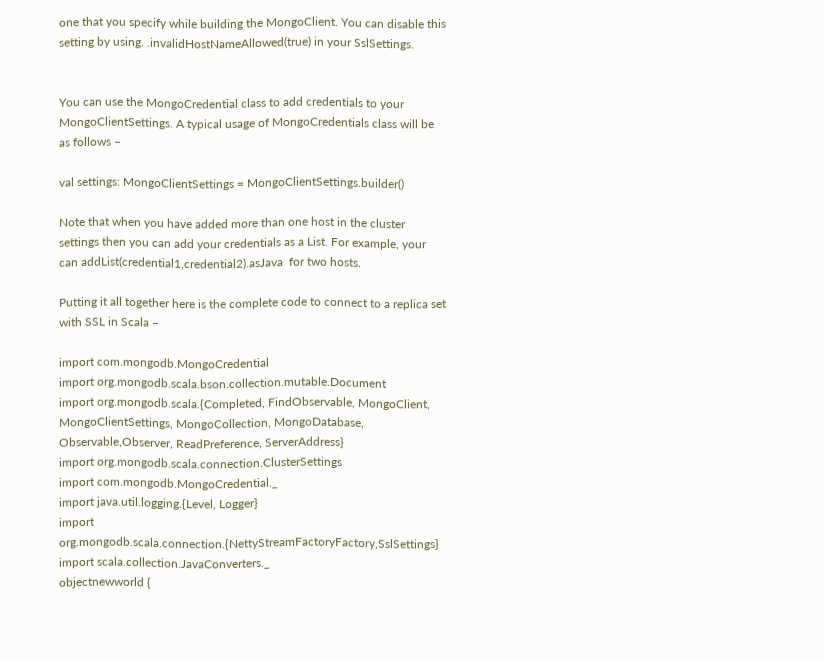one that you specify while building the MongoClient. You can disable this setting by using. .invalidHostNameAllowed(true) in your SslSettings.


You can use the MongoCredential class to add credentials to your MongoClientSettings. A typical usage of MongoCredentials class will be as follows –

val settings: MongoClientSettings = MongoClientSettings.builder()

Note that when you have added more than one host in the cluster settings then you can add your credentials as a List. For example, your can addList(credential1,credential2).asJava  for two hosts.

Putting it all together here is the complete code to connect to a replica set with SSL in Scala –

import com.mongodb.MongoCredential
import org.mongodb.scala.bson.collection.mutable.Document
import org.mongodb.scala.{Completed, FindObservable, MongoClient, MongoClientSettings, MongoCollection, MongoDatabase, Observable,Observer, ReadPreference, ServerAddress}
import org.mongodb.scala.connection.ClusterSettings
import com.mongodb.MongoCredential._
import java.util.logging.{Level, Logger}
import org.mongodb.scala.connection.{NettyStreamFactoryFactory,SslSettings}
import scala.collection.JavaConverters._
objectnewworld {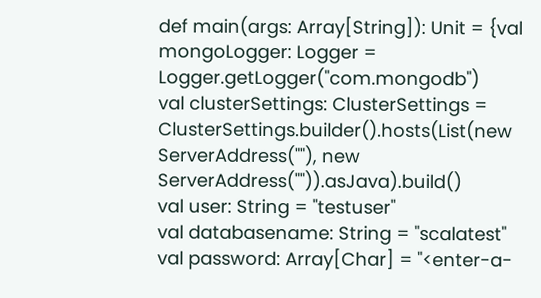def main(args: Array[String]): Unit = {val mongoLogger: Logger = Logger.getLogger("com.mongodb")
val clusterSettings: ClusterSettings = ClusterSettings.builder().hosts(List(new ServerAddress(""), new ServerAddress("")).asJava).build()
val user: String = "testuser"
val databasename: String = "scalatest"
val password: Array[Char] = "<enter-a-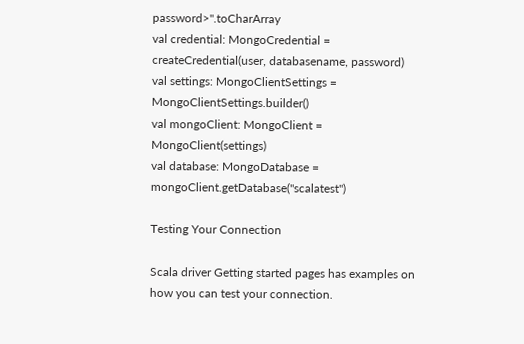password>".toCharArray
val credential: MongoCredential = createCredential(user, databasename, password)
val settings: MongoClientSettings = MongoClientSettings.builder()
val mongoClient: MongoClient = MongoClient(settings)
val database: MongoDatabase = mongoClient.getDatabase("scalatest")

Testing Your Connection

Scala driver Getting started pages has examples on how you can test your connection.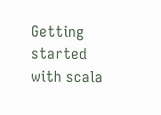Getting started with scala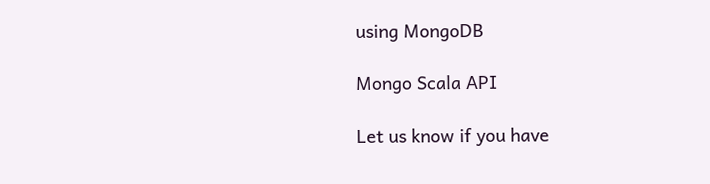using MongoDB

Mongo Scala API

Let us know if you have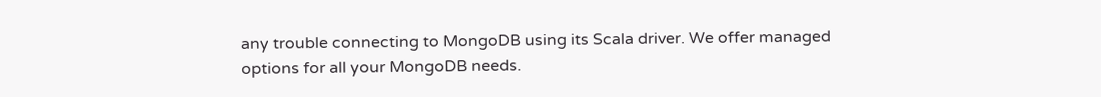any trouble connecting to MongoDB using its Scala driver. We offer managed options for all your MongoDB needs.